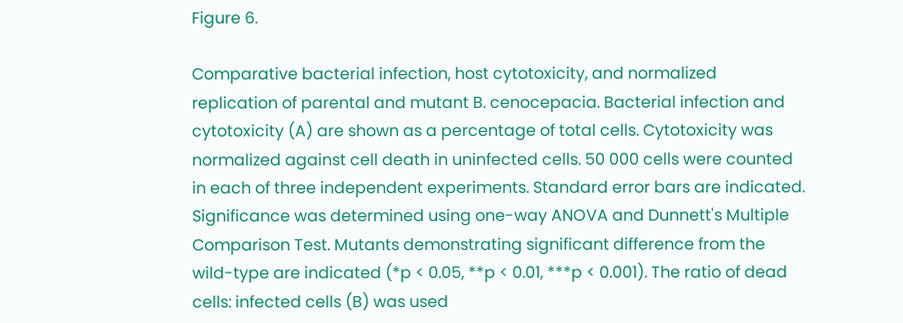Figure 6.

Comparative bacterial infection, host cytotoxicity, and normalized replication of parental and mutant B. cenocepacia. Bacterial infection and cytotoxicity (A) are shown as a percentage of total cells. Cytotoxicity was normalized against cell death in uninfected cells. 50 000 cells were counted in each of three independent experiments. Standard error bars are indicated. Significance was determined using one-way ANOVA and Dunnett's Multiple Comparison Test. Mutants demonstrating significant difference from the wild-type are indicated (*p < 0.05, **p < 0.01, ***p < 0.001). The ratio of dead cells: infected cells (B) was used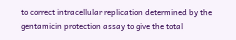to correct intracellular replication determined by the gentamicin protection assay to give the total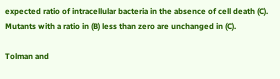expected ratio of intracellular bacteria in the absence of cell death (C). Mutants with a ratio in (B) less than zero are unchanged in (C).

Tolman and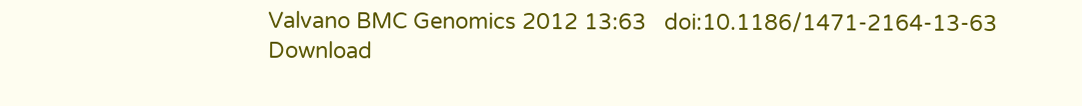Valvano BMC Genomics 2012 13:63   doi:10.1186/1471-2164-13-63
Download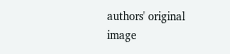authors' original image